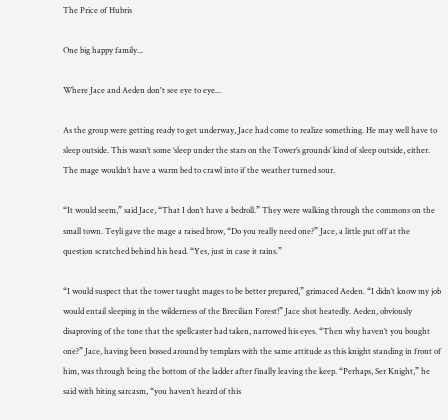The Price of Hubris

One big happy family...

Where Jace and Aeden don't see eye to eye...

As the group were getting ready to get underway, Jace had come to realize something. He may well have to sleep outside. This wasn’t some ‘sleep under the stars on the Tower’s grounds’ kind of sleep outside, either. The mage wouldn’t have a warm bed to crawl into if the weather turned sour.

“It would seem,” said Jace, “That I don’t have a bedroll.” They were walking through the commons on the small town. Teyli gave the mage a raised brow, “Do you really need one?” Jace, a little put off at the question scratched behind his head. “Yes, just in case it rains.”

“I would suspect that the tower taught mages to be better prepared,” grimaced Aeden. “I didn’t know my job would entail sleeping in the wilderness of the Brecilian Forest!” Jace shot heatedly. Aeden, obviously disaproving of the tone that the spellcaster had taken, narrowed his eyes. “Then why haven’t you bought one?” Jace, having been bossed around by templars with the same attitude as this knight standing in front of him, was through being the bottom of the ladder after finally leaving the keep. “Perhaps, Ser Knight,” he said with biting sarcasm, “you haven’t heard of this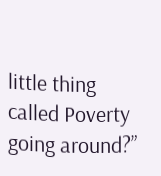little thing called Poverty going around?”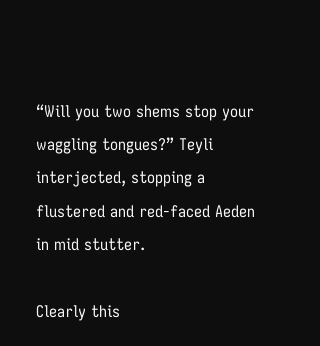“Will you two shems stop your waggling tongues?” Teyli interjected, stopping a flustered and red-faced Aeden in mid stutter.

Clearly this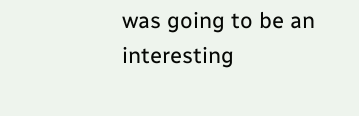was going to be an interesting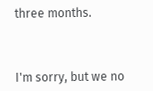three months.



I'm sorry, but we no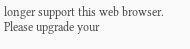longer support this web browser. Please upgrade your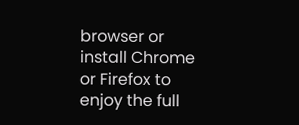browser or install Chrome or Firefox to enjoy the full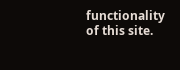functionality of this site.